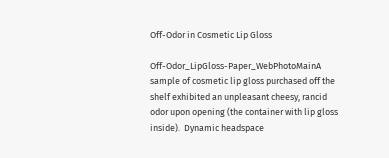Off-Odor in Cosmetic Lip Gloss

Off-Odor_LipGloss-Paper_WebPhotoMainA sample of cosmetic lip gloss purchased off the shelf exhibited an unpleasant cheesy, rancid odor upon opening (the container with lip gloss inside).  Dynamic headspace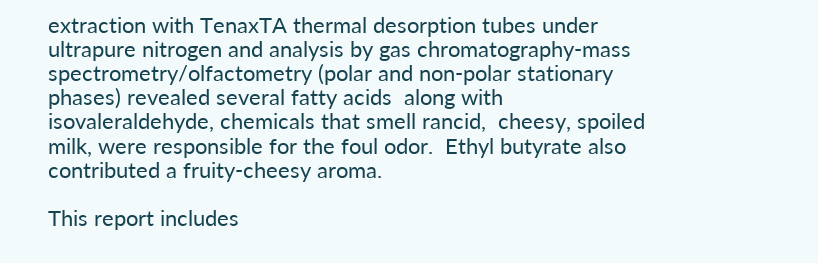extraction with TenaxTA thermal desorption tubes under ultrapure nitrogen and analysis by gas chromatography-mass spectrometry/olfactometry (polar and non-polar stationary phases) revealed several fatty acids  along with isovaleraldehyde, chemicals that smell rancid,  cheesy, spoiled milk, were responsible for the foul odor.  Ethyl butyrate also contributed a fruity-cheesy aroma.

This report includes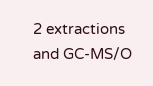2 extractions and GC-MS/O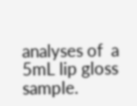analyses of  a 5mL lip gloss sample.